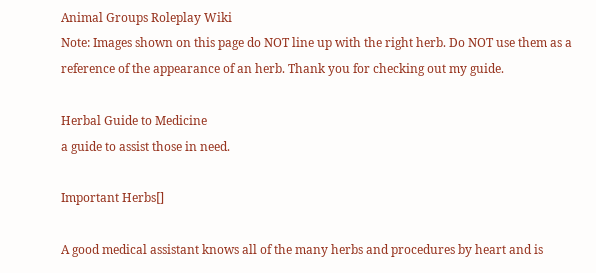Animal Groups Roleplay Wiki
Note: Images shown on this page do NOT line up with the right herb. Do NOT use them as a reference of the appearance of an herb. Thank you for checking out my guide.

Herbal Guide to Medicine
a guide to assist those in need.

Important Herbs[]

A good medical assistant knows all of the many herbs and procedures by heart and is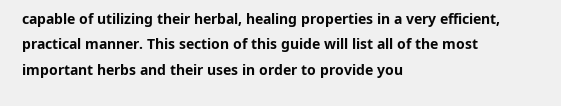capable of utilizing their herbal, healing properties in a very efficient, practical manner. This section of this guide will list all of the most important herbs and their uses in order to provide you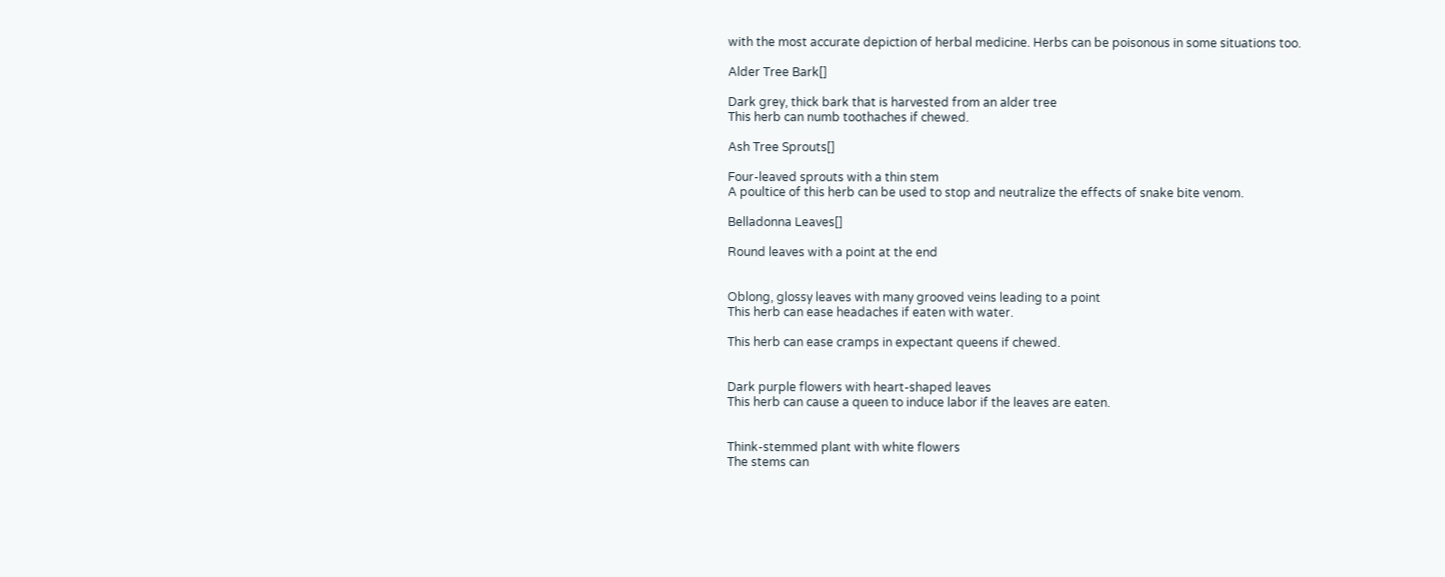with the most accurate depiction of herbal medicine. Herbs can be poisonous in some situations too.

Alder Tree Bark[]

Dark grey, thick bark that is harvested from an alder tree
This herb can numb toothaches if chewed.

Ash Tree Sprouts[]

Four-leaved sprouts with a thin stem
A poultice of this herb can be used to stop and neutralize the effects of snake bite venom.

Belladonna Leaves[]

Round leaves with a point at the end


Oblong, glossy leaves with many grooved veins leading to a point
This herb can ease headaches if eaten with water.

This herb can ease cramps in expectant queens if chewed.


Dark purple flowers with heart-shaped leaves
This herb can cause a queen to induce labor if the leaves are eaten.


Think-stemmed plant with white flowers
The stems can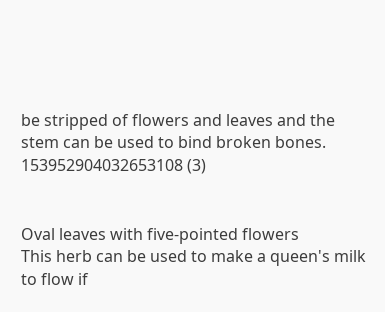be stripped of flowers and leaves and the stem can be used to bind broken bones.
153952904032653108 (3)


Oval leaves with five-pointed flowers
This herb can be used to make a queen's milk to flow if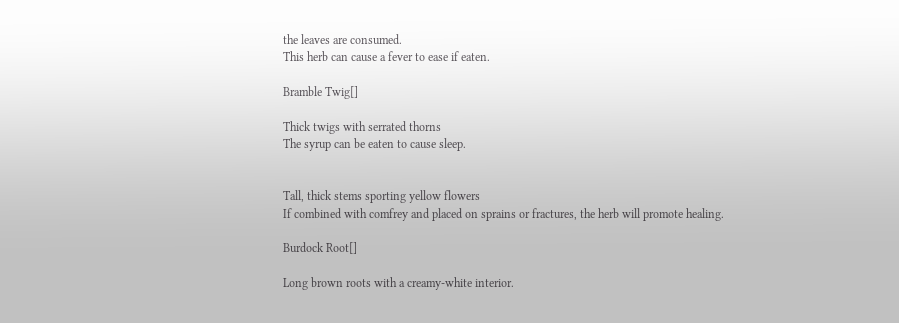the leaves are consumed.
This herb can cause a fever to ease if eaten.

Bramble Twig[]

Thick twigs with serrated thorns
The syrup can be eaten to cause sleep.


Tall, thick stems sporting yellow flowers
If combined with comfrey and placed on sprains or fractures, the herb will promote healing.

Burdock Root[]

Long brown roots with a creamy-white interior.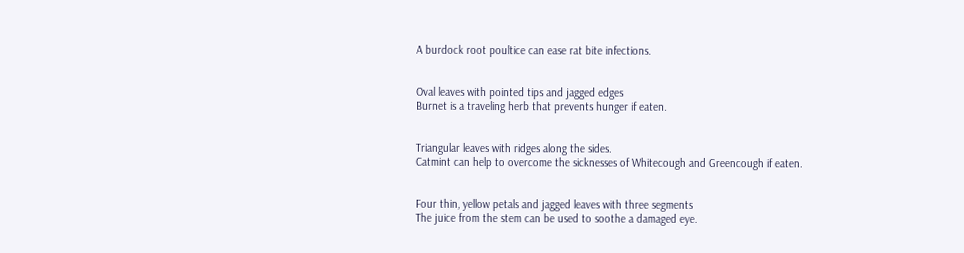A burdock root poultice can ease rat bite infections.


Oval leaves with pointed tips and jagged edges
Burnet is a traveling herb that prevents hunger if eaten.


Triangular leaves with ridges along the sides.
Catmint can help to overcome the sicknesses of Whitecough and Greencough if eaten.


Four thin, yellow petals and jagged leaves with three segments
The juice from the stem can be used to soothe a damaged eye.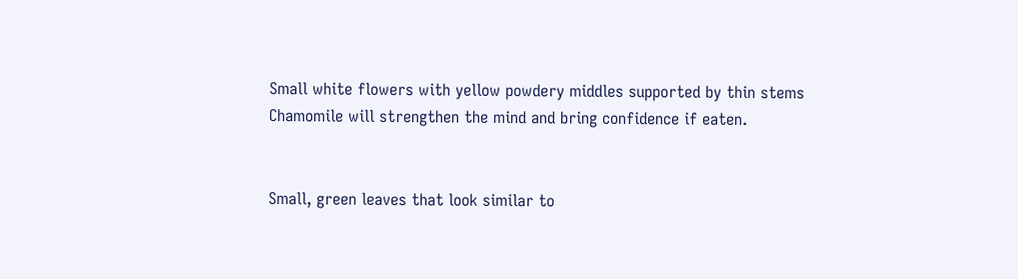Small white flowers with yellow powdery middles supported by thin stems
Chamomile will strengthen the mind and bring confidence if eaten.


Small, green leaves that look similar to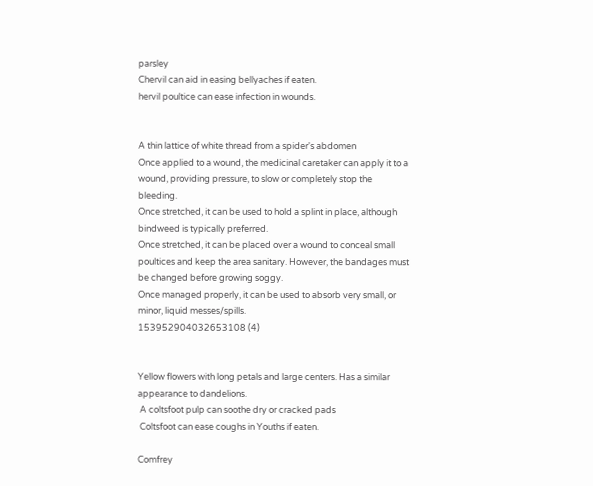parsley
Chervil can aid in easing bellyaches if eaten.
hervil poultice can ease infection in wounds.


A thin lattice of white thread from a spider's abdomen
Once applied to a wound, the medicinal caretaker can apply it to a wound, providing pressure, to slow or completely stop the bleeding.
Once stretched, it can be used to hold a splint in place, although bindweed is typically preferred.
Once stretched, it can be placed over a wound to conceal small poultices and keep the area sanitary. However, the bandages must be changed before growing soggy.
Once managed properly, it can be used to absorb very small, or minor, liquid messes/spills.
153952904032653108 (4)


Yellow flowers with long petals and large centers. Has a similar appearance to dandelions.
 A coltsfoot pulp can soothe dry or cracked pads
 Coltsfoot can ease coughs in Youths if eaten.

Comfrey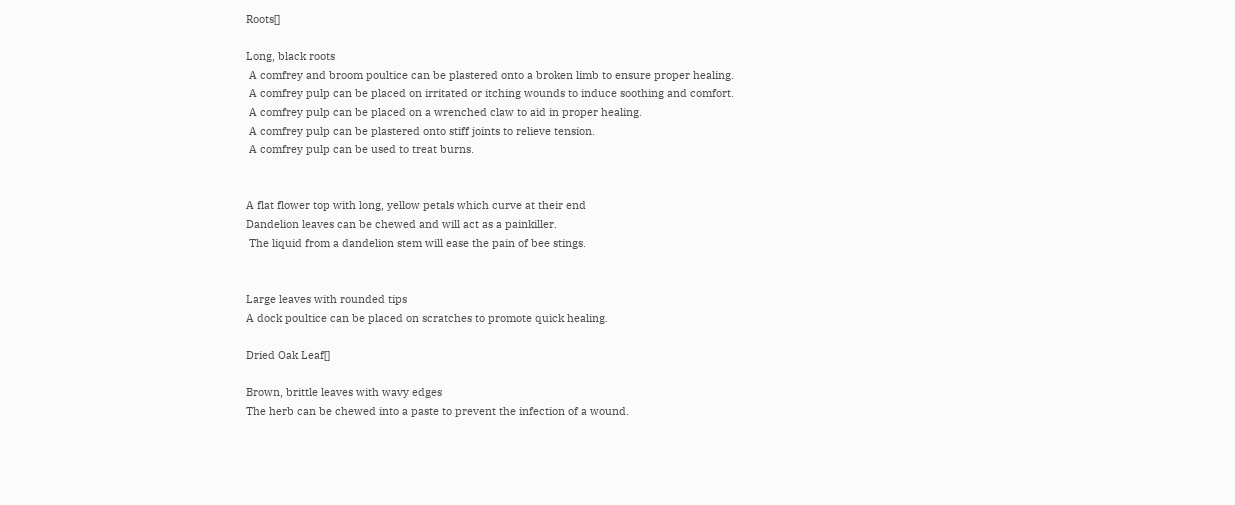Roots[]

Long, black roots
 A comfrey and broom poultice can be plastered onto a broken limb to ensure proper healing.
 A comfrey pulp can be placed on irritated or itching wounds to induce soothing and comfort.
 A comfrey pulp can be placed on a wrenched claw to aid in proper healing.
 A comfrey pulp can be plastered onto stiff joints to relieve tension.
 A comfrey pulp can be used to treat burns.


A flat flower top with long, yellow petals which curve at their end
Dandelion leaves can be chewed and will act as a painkiller.
 The liquid from a dandelion stem will ease the pain of bee stings.


Large leaves with rounded tips
A dock poultice can be placed on scratches to promote quick healing.

Dried Oak Leaf[]

Brown, brittle leaves with wavy edges
The herb can be chewed into a paste to prevent the infection of a wound.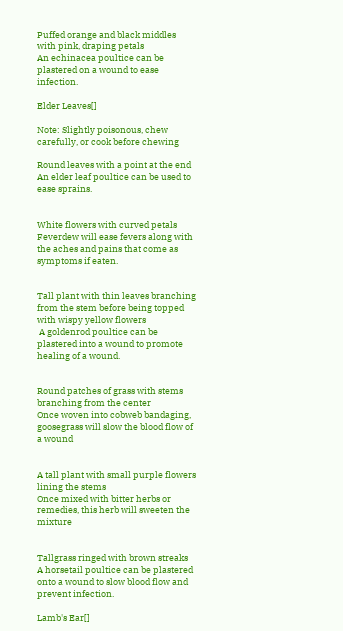Puffed orange and black middles with pink, draping petals
An echinacea poultice can be plastered on a wound to ease infection.

Elder Leaves[]

Note: Slightly poisonous, chew carefully, or cook before chewing

Round leaves with a point at the end
An elder leaf poultice can be used to ease sprains.


White flowers with curved petals
Feverdew will ease fevers along with the aches and pains that come as symptoms if eaten.


Tall plant with thin leaves branching from the stem before being topped with wispy yellow flowers
 A goldenrod poultice can be plastered into a wound to promote healing of a wound.


Round patches of grass with stems branching from the center
Once woven into cobweb bandaging, goosegrass will slow the blood flow of a wound


A tall plant with small purple flowers lining the stems
Once mixed with bitter herbs or remedies, this herb will sweeten the mixture


Tallgrass ringed with brown streaks
A horsetail poultice can be plastered onto a wound to slow blood flow and prevent infection.

Lamb's Ear[]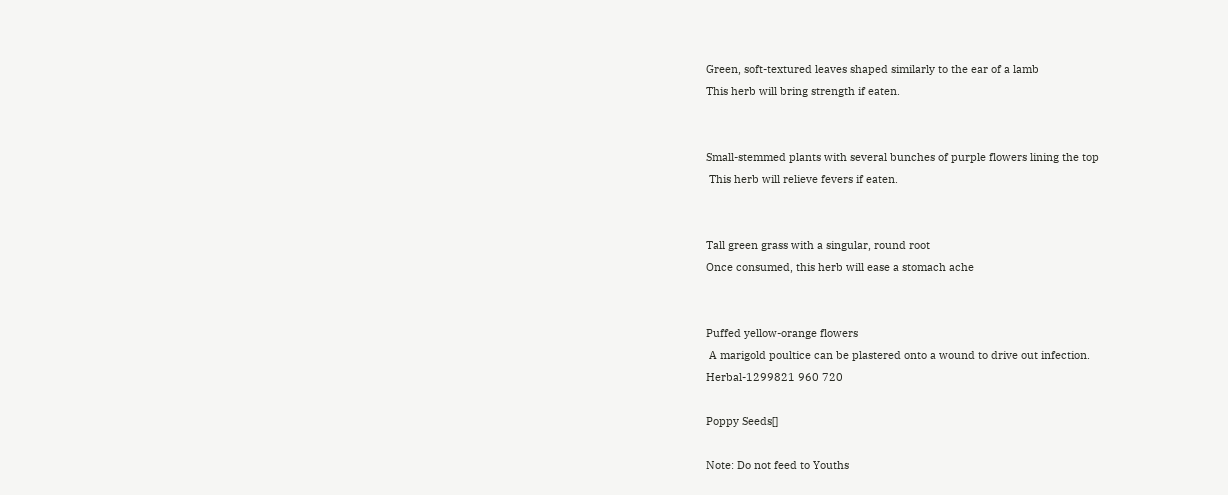Green, soft-textured leaves shaped similarly to the ear of a lamb
This herb will bring strength if eaten.


Small-stemmed plants with several bunches of purple flowers lining the top
 This herb will relieve fevers if eaten.


Tall green grass with a singular, round root
Once consumed, this herb will ease a stomach ache


Puffed yellow-orange flowers
 A marigold poultice can be plastered onto a wound to drive out infection.
Herbal-1299821 960 720

Poppy Seeds[]

Note: Do not feed to Youths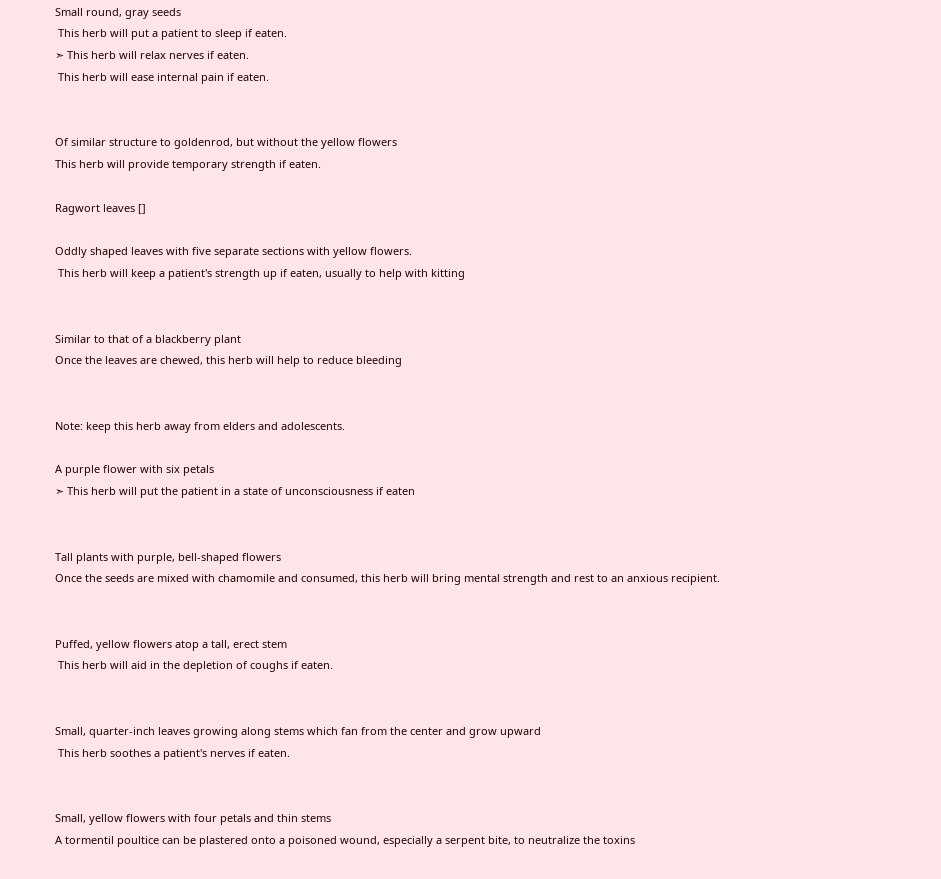Small round, gray seeds
 This herb will put a patient to sleep if eaten.
➣ This herb will relax nerves if eaten.
 This herb will ease internal pain if eaten.


Of similar structure to goldenrod, but without the yellow flowers
This herb will provide temporary strength if eaten.

Ragwort leaves []

Oddly shaped leaves with five separate sections with yellow flowers.
 This herb will keep a patient's strength up if eaten, usually to help with kitting


Similar to that of a blackberry plant
Once the leaves are chewed, this herb will help to reduce bleeding


Note: keep this herb away from elders and adolescents.

A purple flower with six petals
➣ This herb will put the patient in a state of unconsciousness if eaten


Tall plants with purple, bell-shaped flowers
Once the seeds are mixed with chamomile and consumed, this herb will bring mental strength and rest to an anxious recipient.


Puffed, yellow flowers atop a tall, erect stem
 This herb will aid in the depletion of coughs if eaten.


Small, quarter-inch leaves growing along stems which fan from the center and grow upward
 This herb soothes a patient's nerves if eaten.


Small, yellow flowers with four petals and thin stems
A tormentil poultice can be plastered onto a poisoned wound, especially a serpent bite, to neutralize the toxins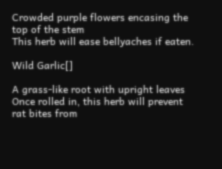Crowded purple flowers encasing the top of the stem
This herb will ease bellyaches if eaten.

Wild Garlic[]

A grass-like root with upright leaves
Once rolled in, this herb will prevent rat bites from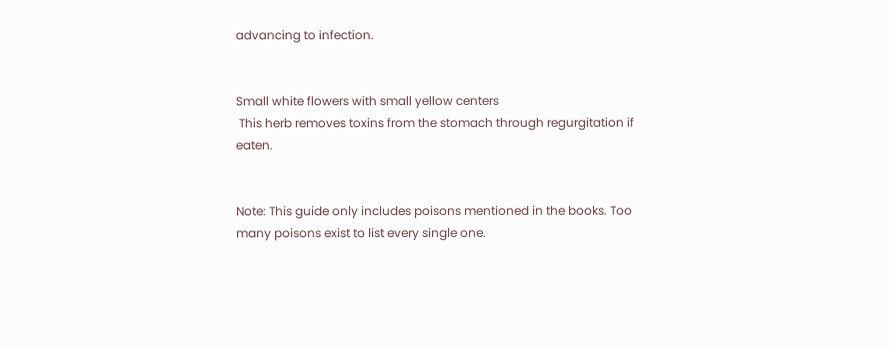advancing to infection.


Small white flowers with small yellow centers
 This herb removes toxins from the stomach through regurgitation if eaten.


Note: This guide only includes poisons mentioned in the books. Too many poisons exist to list every single one.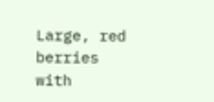Large, red berries with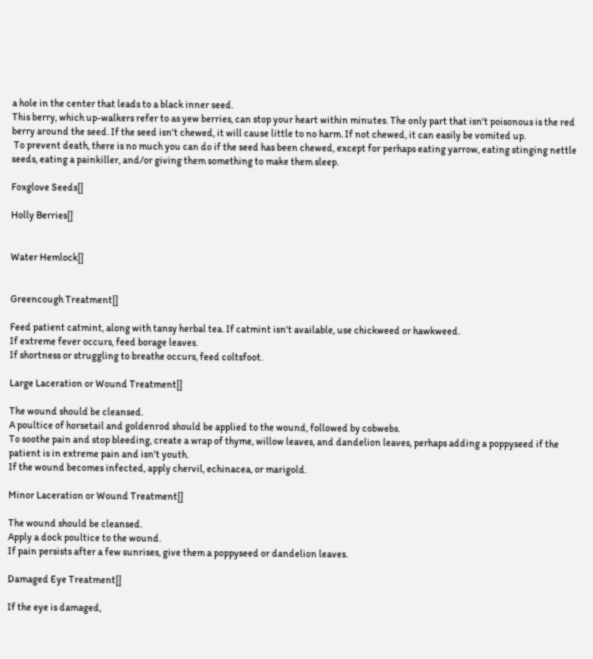a hole in the center that leads to a black inner seed.
This berry, which up-walkers refer to as yew berries, can stop your heart within minutes. The only part that isn't poisonous is the red berry around the seed. If the seed isn't chewed, it will cause little to no harm. If not chewed, it can easily be vomited up.
 To prevent death, there is no much you can do if the seed has been chewed, except for perhaps eating yarrow, eating stinging nettle seeds, eating a painkiller, and/or giving them something to make them sleep.

Foxglove Seeds[]

Holly Berries[]


Water Hemlock[]


Greencough Treatment[]

Feed patient catmint, along with tansy herbal tea. If catmint isn't available, use chickweed or hawkweed.
If extreme fever occurs, feed borage leaves.
If shortness or struggling to breathe occurs, feed coltsfoot.

Large Laceration or Wound Treatment[]

The wound should be cleansed.
A poultice of horsetail and goldenrod should be applied to the wound, followed by cobwebs.
To soothe pain and stop bleeding, create a wrap of thyme, willow leaves, and dandelion leaves, perhaps adding a poppyseed if the patient is in extreme pain and isn't youth.
If the wound becomes infected, apply chervil, echinacea, or marigold.

Minor Laceration or Wound Treatment[]

The wound should be cleansed.
Apply a dock poultice to the wound.
If pain persists after a few sunrises, give them a poppyseed or dandelion leaves.

Damaged Eye Treatment[]

If the eye is damaged,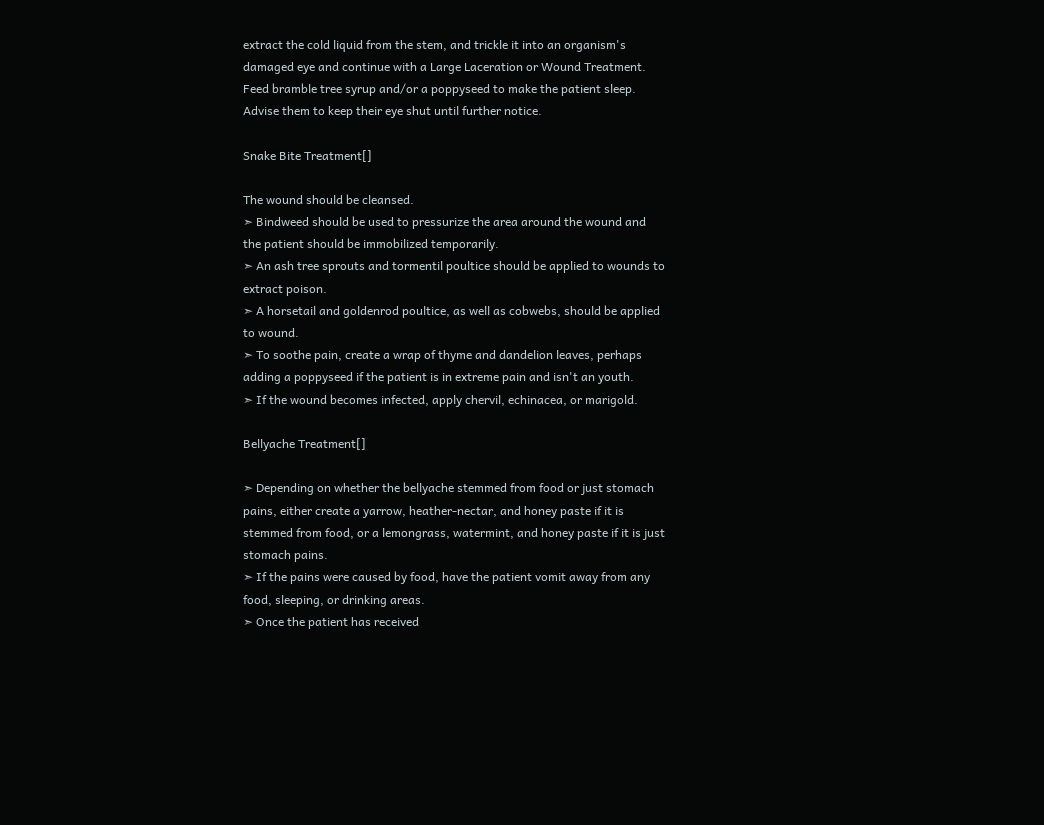extract the cold liquid from the stem, and trickle it into an organism's damaged eye and continue with a Large Laceration or Wound Treatment.
Feed bramble tree syrup and/or a poppyseed to make the patient sleep.
Advise them to keep their eye shut until further notice.

Snake Bite Treatment[]

The wound should be cleansed.
➣ Bindweed should be used to pressurize the area around the wound and the patient should be immobilized temporarily.
➣ An ash tree sprouts and tormentil poultice should be applied to wounds to extract poison.
➣ A horsetail and goldenrod poultice, as well as cobwebs, should be applied to wound.
➣ To soothe pain, create a wrap of thyme and dandelion leaves, perhaps adding a poppyseed if the patient is in extreme pain and isn't an youth.
➣ If the wound becomes infected, apply chervil, echinacea, or marigold.

Bellyache Treatment[]

➣ Depending on whether the bellyache stemmed from food or just stomach pains, either create a yarrow, heather-nectar, and honey paste if it is stemmed from food, or a lemongrass, watermint, and honey paste if it is just stomach pains.
➣ If the pains were caused by food, have the patient vomit away from any food, sleeping, or drinking areas.
➣ Once the patient has received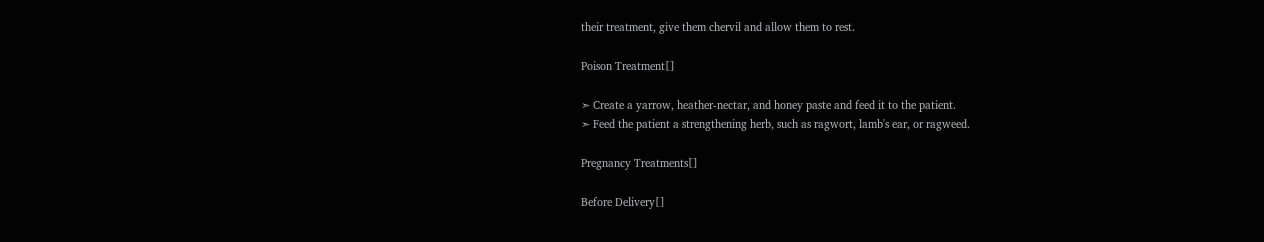their treatment, give them chervil and allow them to rest.

Poison Treatment[]

➣ Create a yarrow, heather-nectar, and honey paste and feed it to the patient.
➣ Feed the patient a strengthening herb, such as ragwort, lamb's ear, or ragweed.

Pregnancy Treatments[]

Before Delivery[]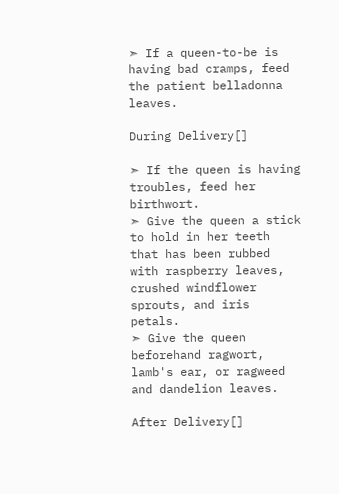➣ If a queen-to-be is having bad cramps, feed the patient belladonna leaves.

During Delivery[]

➣ If the queen is having troubles, feed her birthwort.
➣ Give the queen a stick to hold in her teeth that has been rubbed with raspberry leaves, crushed windflower sprouts, and iris petals.
➣ Give the queen beforehand ragwort, lamb's ear, or ragweed and dandelion leaves.

After Delivery[]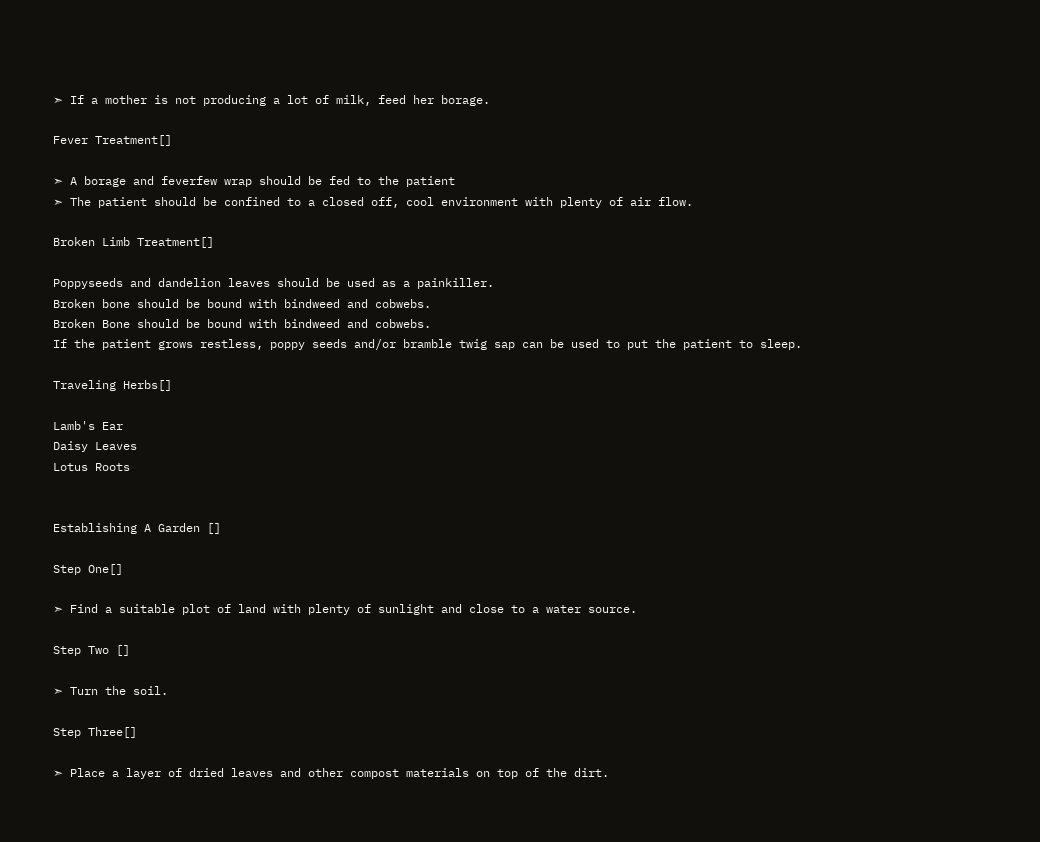➣ If a mother is not producing a lot of milk, feed her borage.

Fever Treatment[]

➣ A borage and feverfew wrap should be fed to the patient
➣ The patient should be confined to a closed off, cool environment with plenty of air flow.

Broken Limb Treatment[]

Poppyseeds and dandelion leaves should be used as a painkiller.
Broken bone should be bound with bindweed and cobwebs.
Broken Bone should be bound with bindweed and cobwebs.
If the patient grows restless, poppy seeds and/or bramble twig sap can be used to put the patient to sleep.

Traveling Herbs[]

Lamb's Ear
Daisy Leaves
Lotus Roots


Establishing A Garden []

Step One[]

➣ Find a suitable plot of land with plenty of sunlight and close to a water source.

Step Two []

➣ Turn the soil.

Step Three[]

➣ Place a layer of dried leaves and other compost materials on top of the dirt.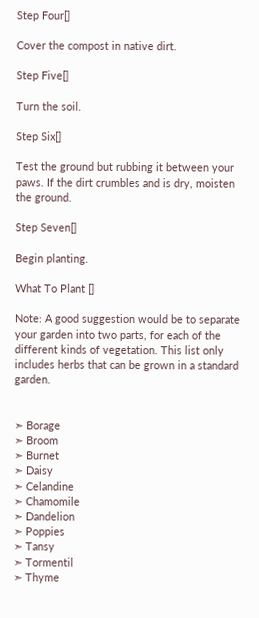Step Four[]

Cover the compost in native dirt.

Step Five[]

Turn the soil.

Step Six[]

Test the ground but rubbing it between your paws. If the dirt crumbles and is dry, moisten the ground.

Step Seven[]

Begin planting.

What To Plant []

Note: A good suggestion would be to separate your garden into two parts, for each of the different kinds of vegetation. This list only includes herbs that can be grown in a standard garden.


➣ Borage
➣ Broom
➣ Burnet
➣ Daisy
➣ Celandine
➣ Chamomile
➣ Dandelion
➣ Poppies
➣ Tansy
➣ Tormentil
➣ Thyme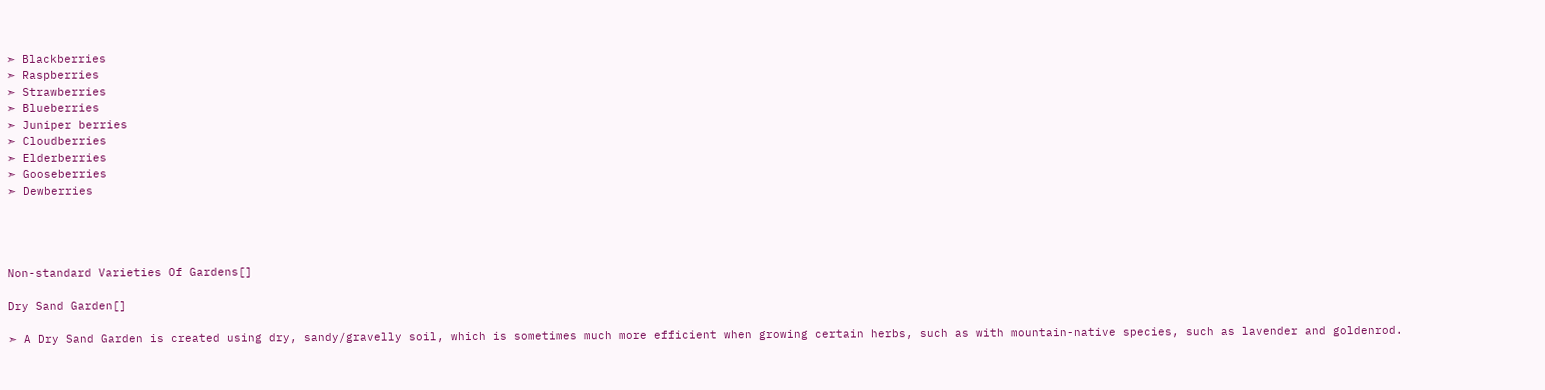➣ Blackberries
➣ Raspberries
➣ Strawberries
➣ Blueberries
➣ Juniper berries
➣ Cloudberries
➣ Elderberries
➣ Gooseberries
➣ Dewberries




Non-standard Varieties Of Gardens[]

Dry Sand Garden[]

➣ A Dry Sand Garden is created using dry, sandy/gravelly soil, which is sometimes much more efficient when growing certain herbs, such as with mountain-native species, such as lavender and goldenrod.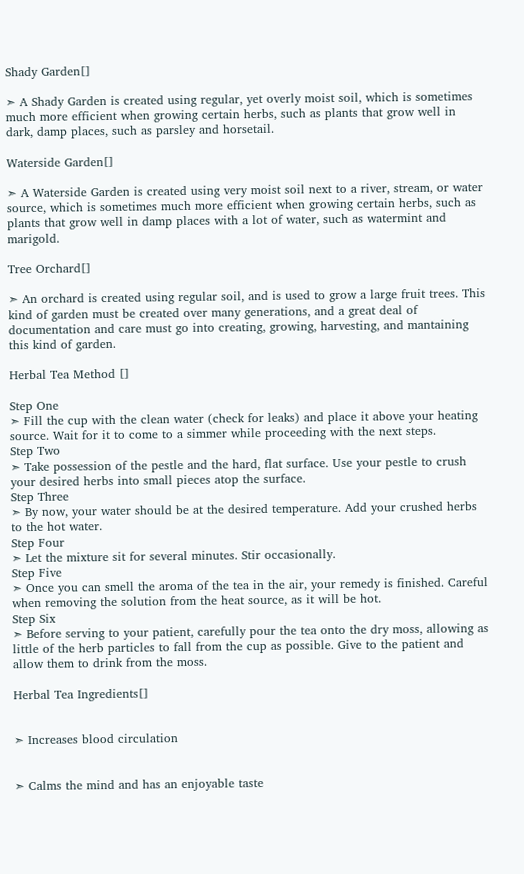Shady Garden[]

➣ A Shady Garden is created using regular, yet overly moist soil, which is sometimes much more efficient when growing certain herbs, such as plants that grow well in dark, damp places, such as parsley and horsetail.

Waterside Garden[]

➣ A Waterside Garden is created using very moist soil next to a river, stream, or water source, which is sometimes much more efficient when growing certain herbs, such as plants that grow well in damp places with a lot of water, such as watermint and marigold.

Tree Orchard[]

➣ An orchard is created using regular soil, and is used to grow a large fruit trees. This kind of garden must be created over many generations, and a great deal of documentation and care must go into creating, growing, harvesting, and mantaining this kind of garden.

Herbal Tea Method []

Step One
➣ Fill the cup with the clean water (check for leaks) and place it above your heating source. Wait for it to come to a simmer while proceeding with the next steps.
Step Two
➣ Take possession of the pestle and the hard, flat surface. Use your pestle to crush your desired herbs into small pieces atop the surface.
Step Three
➣ By now, your water should be at the desired temperature. Add your crushed herbs to the hot water.
Step Four
➣ Let the mixture sit for several minutes. Stir occasionally.
Step Five
➣ Once you can smell the aroma of the tea in the air, your remedy is finished. Careful when removing the solution from the heat source, as it will be hot.
Step Six
➣ Before serving to your patient, carefully pour the tea onto the dry moss, allowing as little of the herb particles to fall from the cup as possible. Give to the patient and allow them to drink from the moss.

Herbal Tea Ingredients[]


➣ Increases blood circulation


➣ Calms the mind and has an enjoyable taste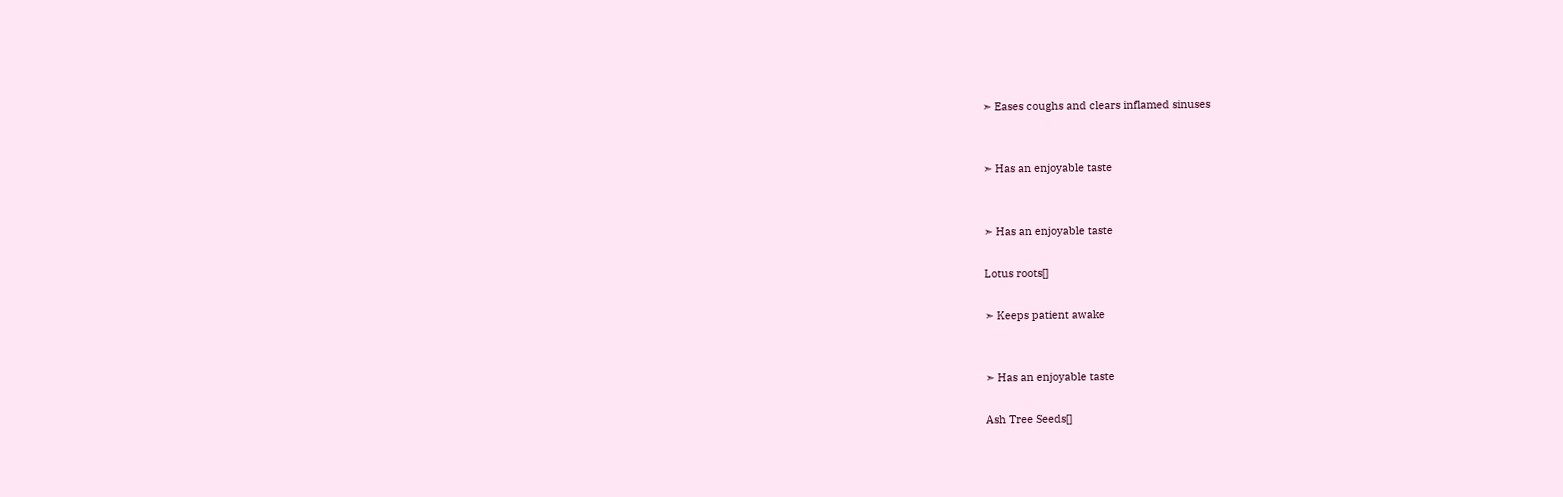➣ Eases coughs and clears inflamed sinuses


➣ Has an enjoyable taste


➣ Has an enjoyable taste

Lotus roots[]

➣ Keeps patient awake


➣ Has an enjoyable taste

Ash Tree Seeds[]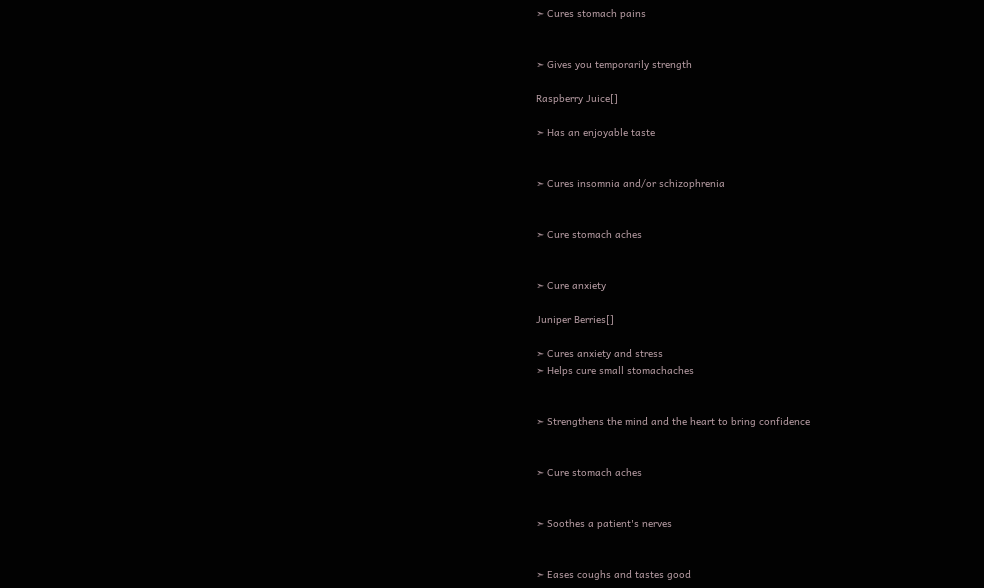➣ Cures stomach pains


➣ Gives you temporarily strength

Raspberry Juice[]

➣ Has an enjoyable taste


➣ Cures insomnia and/or schizophrenia


➣ Cure stomach aches


➣ Cure anxiety

Juniper Berries[]

➣ Cures anxiety and stress
➣ Helps cure small stomachaches


➣ Strengthens the mind and the heart to bring confidence


➣ Cure stomach aches


➣ Soothes a patient's nerves


➣ Eases coughs and tastes good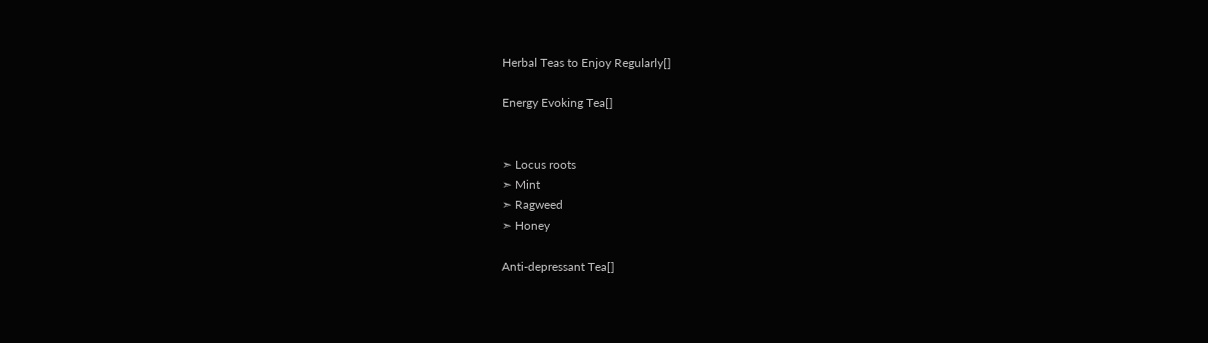Herbal Teas to Enjoy Regularly[]

Energy Evoking Tea[]


➣ Locus roots
➣ Mint
➣ Ragweed
➣ Honey

Anti-depressant Tea[]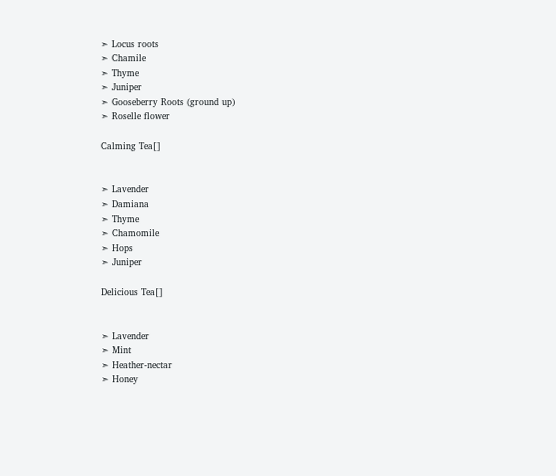➣ Locus roots
➣ Chamile
➣ Thyme
➣ Juniper
➣ Gooseberry Roots (ground up)
➣ Roselle flower

Calming Tea[]


➣ Lavender
➣ Damiana
➣ Thyme
➣ Chamomile
➣ Hops
➣ Juniper

Delicious Tea[]


➣ Lavender
➣ Mint
➣ Heather-nectar
➣ Honey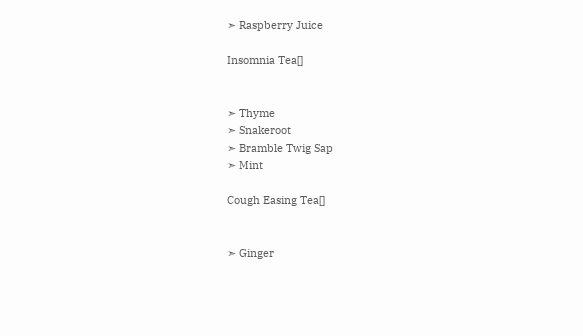➣ Raspberry Juice

Insomnia Tea[]


➣ Thyme
➣ Snakeroot
➣ Bramble Twig Sap
➣ Mint

Cough Easing Tea[]


➣ Ginger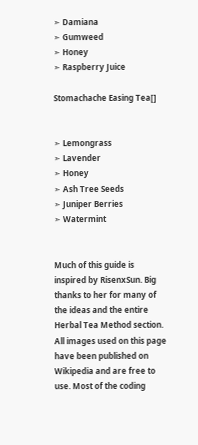➣ Damiana
➣ Gumweed
➣ Honey
➣ Raspberry Juice

Stomachache Easing Tea[]


➣ Lemongrass
➣ Lavender
➣ Honey
➣ Ash Tree Seeds
➣ Juniper Berries
➣ Watermint


Much of this guide is inspired by RisenxSun. Big thanks to her for many of the ideas and the entire Herbal Tea Method section. All images used on this page have been published on Wikipedia and are free to use. Most of the coding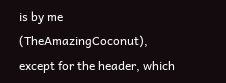is by me (TheAmazingCoconut), except for the header, which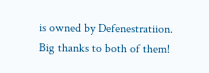is owned by Defenestratiion. Big thanks to both of them!